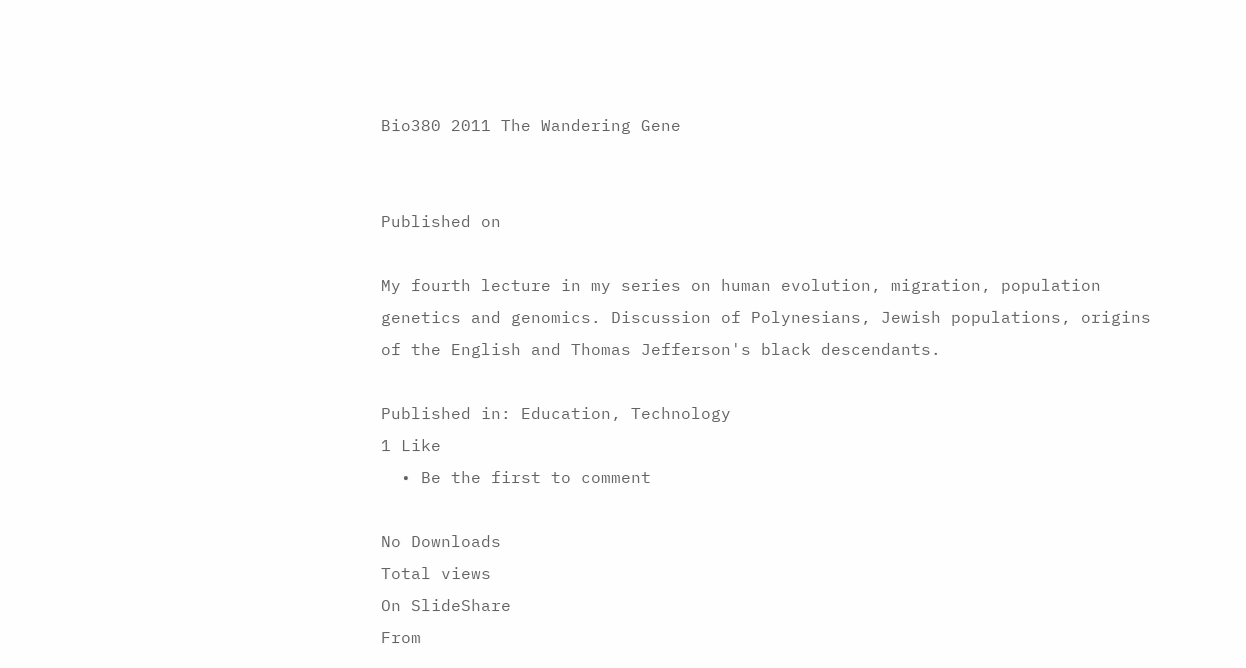Bio380 2011 The Wandering Gene


Published on

My fourth lecture in my series on human evolution, migration, population genetics and genomics. Discussion of Polynesians, Jewish populations, origins of the English and Thomas Jefferson's black descendants.

Published in: Education, Technology
1 Like
  • Be the first to comment

No Downloads
Total views
On SlideShare
From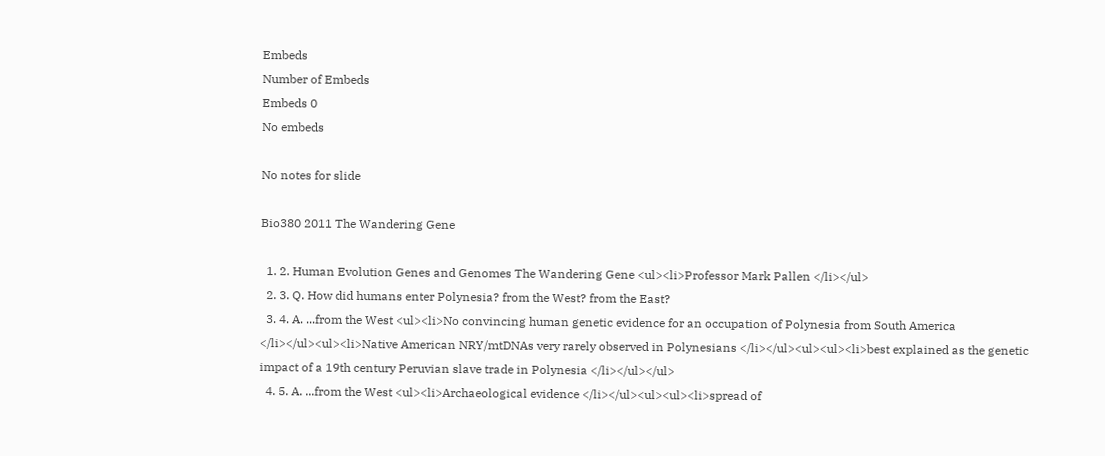Embeds
Number of Embeds
Embeds 0
No embeds

No notes for slide

Bio380 2011 The Wandering Gene

  1. 2. Human Evolution Genes and Genomes The Wandering Gene <ul><li>Professor Mark Pallen </li></ul>
  2. 3. Q. How did humans enter Polynesia? from the West? from the East?
  3. 4. A. ...from the West <ul><li>No convincing human genetic evidence for an occupation of Polynesia from South America </li></ul><ul><li>Native American NRY/mtDNAs very rarely observed in Polynesians </li></ul><ul><ul><li>best explained as the genetic impact of a 19th century Peruvian slave trade in Polynesia </li></ul></ul>
  4. 5. A. ...from the West <ul><li>Archaeological evidence </li></ul><ul><ul><li>spread of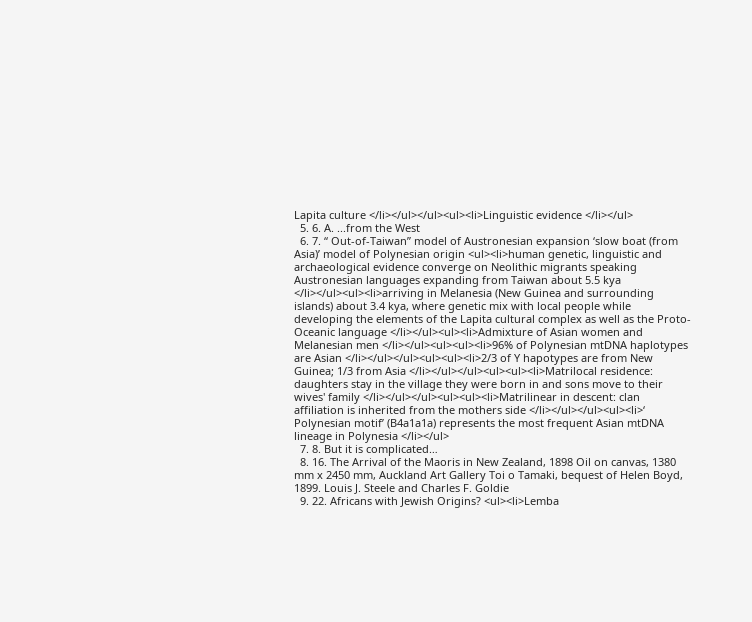Lapita culture </li></ul></ul><ul><li>Linguistic evidence </li></ul>
  5. 6. A. ...from the West
  6. 7. “ Out-of-Taiwan” model of Austronesian expansion ‘slow boat (from Asia)’ model of Polynesian origin <ul><li>human genetic, linguistic and archaeological evidence converge on Neolithic migrants speaking Austronesian languages expanding from Taiwan about 5.5 kya </li></ul><ul><li>arriving in Melanesia (New Guinea and surrounding islands) about 3.4 kya, where genetic mix with local people while developing the elements of the Lapita cultural complex as well as the Proto-Oceanic language </li></ul><ul><li>Admixture of Asian women and Melanesian men </li></ul><ul><ul><li>96% of Polynesian mtDNA haplotypes are Asian </li></ul></ul><ul><ul><li>2/3 of Y hapotypes are from New Guinea; 1/3 from Asia </li></ul></ul><ul><ul><li>Matrilocal residence: daughters stay in the village they were born in and sons move to their wives' family </li></ul></ul><ul><ul><li>Matrilinear in descent: clan affiliation is inherited from the mothers side </li></ul></ul><ul><li>‘ Polynesian motif’ (B4a1a1a) represents the most frequent Asian mtDNA lineage in Polynesia </li></ul>
  7. 8. But it is complicated…
  8. 16. The Arrival of the Maoris in New Zealand, 1898 Oil on canvas, 1380 mm x 2450 mm, Auckland Art Gallery Toi o Tamaki, bequest of Helen Boyd, 1899. Louis J. Steele and Charles F. Goldie
  9. 22. Africans with Jewish Origins? <ul><li>Lemba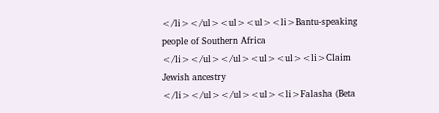</li></ul><ul><ul><li>Bantu-speaking people of Southern Africa </li></ul></ul><ul><ul><li>Claim Jewish ancestry </li></ul></ul><ul><li>Falasha (Beta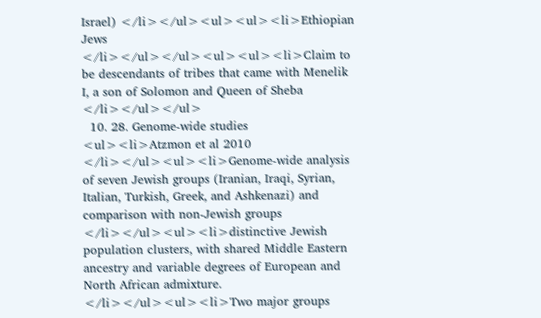Israel) </li></ul><ul><ul><li>Ethiopian Jews </li></ul></ul><ul><ul><li>Claim to be descendants of tribes that came with Menelik I, a son of Solomon and Queen of Sheba </li></ul></ul>
  10. 28. Genome-wide studies <ul><li>Atzmon et al 2010 </li></ul><ul><li>Genome-wide analysis of seven Jewish groups (Iranian, Iraqi, Syrian, Italian, Turkish, Greek, and Ashkenazi) and comparison with non-Jewish groups </li></ul><ul><li>distinctive Jewish population clusters, with shared Middle Eastern ancestry and variable degrees of European and North African admixture. </li></ul><ul><li>Two major groups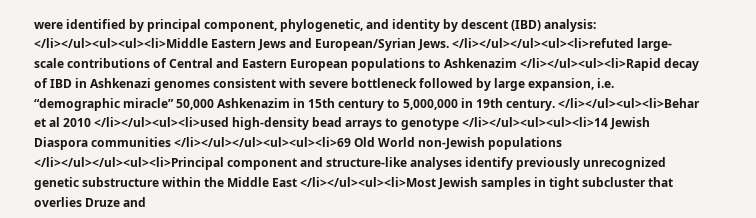were identified by principal component, phylogenetic, and identity by descent (IBD) analysis: </li></ul><ul><ul><li>Middle Eastern Jews and European/Syrian Jews. </li></ul></ul><ul><li>refuted large-scale contributions of Central and Eastern European populations to Ashkenazim </li></ul><ul><li>Rapid decay of IBD in Ashkenazi genomes consistent with severe bottleneck followed by large expansion, i.e. “demographic miracle” 50,000 Ashkenazim in 15th century to 5,000,000 in 19th century. </li></ul><ul><li>Behar et al 2010 </li></ul><ul><li>used high-density bead arrays to genotype </li></ul><ul><ul><li>14 Jewish Diaspora communities </li></ul></ul><ul><ul><li>69 Old World non-Jewish populations </li></ul></ul><ul><li>Principal component and structure-like analyses identify previously unrecognized genetic substructure within the Middle East </li></ul><ul><li>Most Jewish samples in tight subcluster that overlies Druze and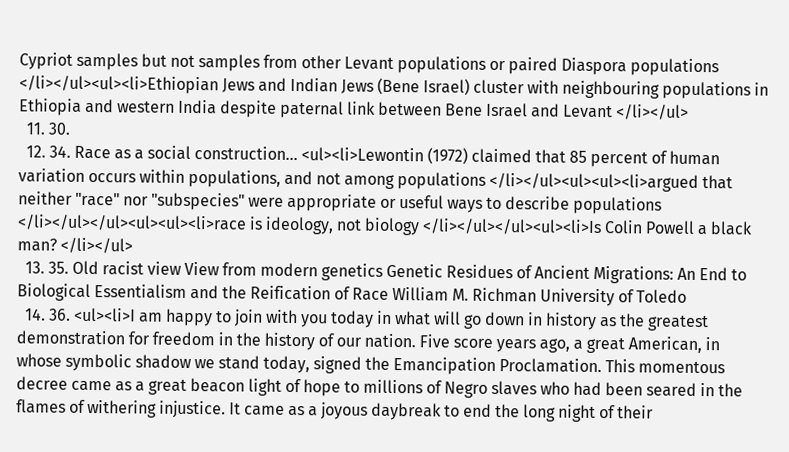Cypriot samples but not samples from other Levant populations or paired Diaspora populations </li></ul><ul><li>Ethiopian Jews and Indian Jews (Bene Israel) cluster with neighbouring populations in Ethiopia and western India despite paternal link between Bene Israel and Levant </li></ul>
  11. 30.
  12. 34. Race as a social construction... <ul><li>Lewontin (1972) claimed that 85 percent of human variation occurs within populations, and not among populations </li></ul><ul><ul><li>argued that neither "race" nor "subspecies" were appropriate or useful ways to describe populations </li></ul></ul><ul><ul><li>race is ideology, not biology </li></ul></ul><ul><li>Is Colin Powell a black man? </li></ul>
  13. 35. Old racist view View from modern genetics Genetic Residues of Ancient Migrations: An End to Biological Essentialism and the Reification of Race William M. Richman University of Toledo
  14. 36. <ul><li>I am happy to join with you today in what will go down in history as the greatest demonstration for freedom in the history of our nation. Five score years ago, a great American, in whose symbolic shadow we stand today, signed the Emancipation Proclamation. This momentous decree came as a great beacon light of hope to millions of Negro slaves who had been seared in the flames of withering injustice. It came as a joyous daybreak to end the long night of their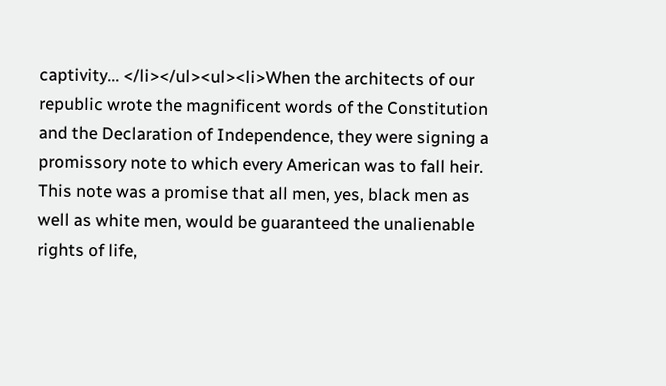captivity... </li></ul><ul><li>When the architects of our republic wrote the magnificent words of the Constitution and the Declaration of Independence, they were signing a promissory note to which every American was to fall heir. This note was a promise that all men, yes, black men as well as white men, would be guaranteed the unalienable rights of life,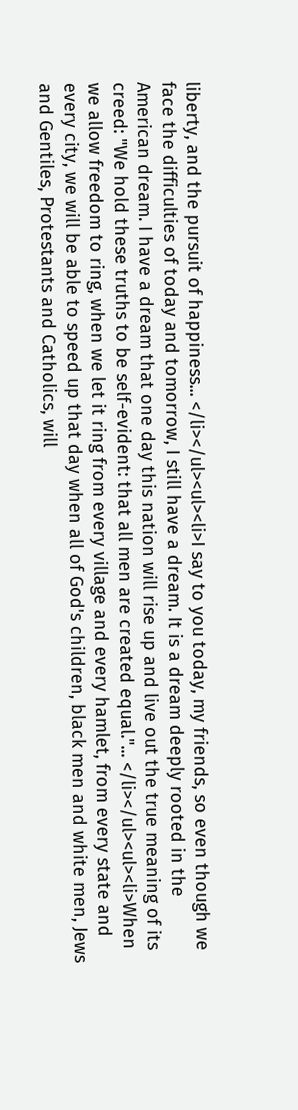liberty, and the pursuit of happiness... </li></ul><ul><li>I say to you today, my friends, so even though we face the difficulties of today and tomorrow, I still have a dream. It is a dream deeply rooted in the American dream. I have a dream that one day this nation will rise up and live out the true meaning of its creed: "We hold these truths to be self-evident: that all men are created equal."... </li></ul><ul><li>When we allow freedom to ring, when we let it ring from every village and every hamlet, from every state and every city, we will be able to speed up that day when all of God's children, black men and white men, Jews and Gentiles, Protestants and Catholics, will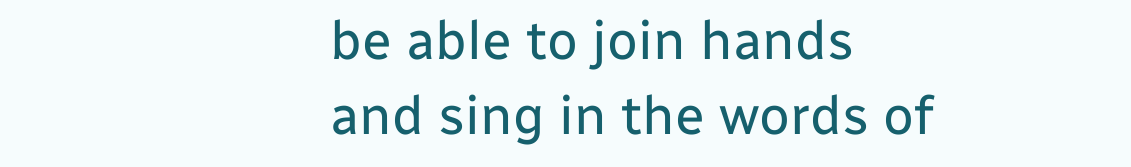be able to join hands and sing in the words of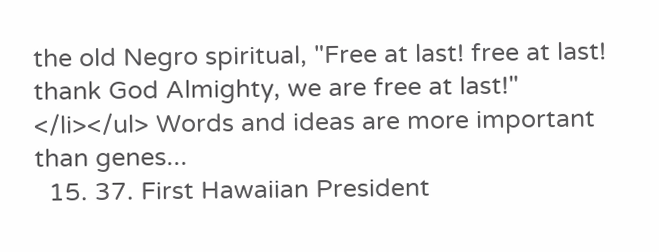the old Negro spiritual, "Free at last! free at last! thank God Almighty, we are free at last!" </li></ul> Words and ideas are more important than genes...
  15. 37. First Hawaiian President